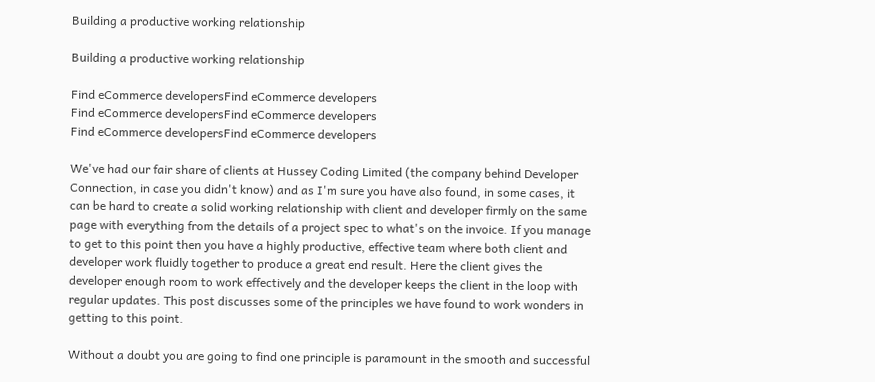Building a productive working relationship

Building a productive working relationship

Find eCommerce developersFind eCommerce developers
Find eCommerce developersFind eCommerce developers
Find eCommerce developersFind eCommerce developers

We've had our fair share of clients at Hussey Coding Limited (the company behind Developer Connection, in case you didn't know) and as I'm sure you have also found, in some cases, it can be hard to create a solid working relationship with client and developer firmly on the same page with everything from the details of a project spec to what's on the invoice. If you manage to get to this point then you have a highly productive, effective team where both client and developer work fluidly together to produce a great end result. Here the client gives the developer enough room to work effectively and the developer keeps the client in the loop with regular updates. This post discusses some of the principles we have found to work wonders in getting to this point.

Without a doubt you are going to find one principle is paramount in the smooth and successful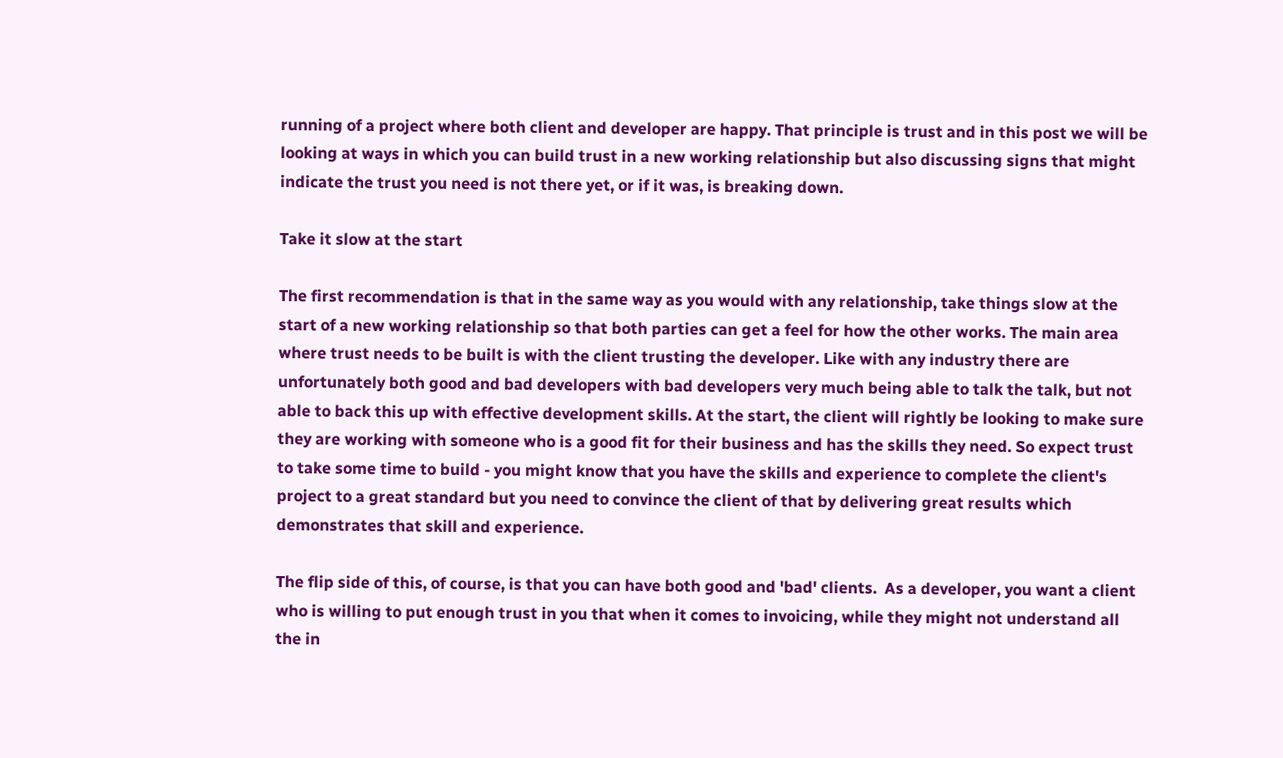running of a project where both client and developer are happy. That principle is trust and in this post we will be looking at ways in which you can build trust in a new working relationship but also discussing signs that might indicate the trust you need is not there yet, or if it was, is breaking down.

Take it slow at the start

The first recommendation is that in the same way as you would with any relationship, take things slow at the start of a new working relationship so that both parties can get a feel for how the other works. The main area where trust needs to be built is with the client trusting the developer. Like with any industry there are unfortunately both good and bad developers with bad developers very much being able to talk the talk, but not able to back this up with effective development skills. At the start, the client will rightly be looking to make sure they are working with someone who is a good fit for their business and has the skills they need. So expect trust to take some time to build - you might know that you have the skills and experience to complete the client's project to a great standard but you need to convince the client of that by delivering great results which demonstrates that skill and experience.

The flip side of this, of course, is that you can have both good and 'bad' clients.  As a developer, you want a client who is willing to put enough trust in you that when it comes to invoicing, while they might not understand all the in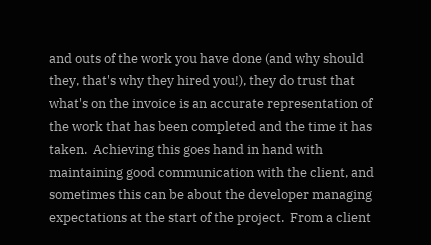and outs of the work you have done (and why should they, that's why they hired you!), they do trust that what's on the invoice is an accurate representation of the work that has been completed and the time it has taken.  Achieving this goes hand in hand with maintaining good communication with the client, and sometimes this can be about the developer managing expectations at the start of the project.  From a client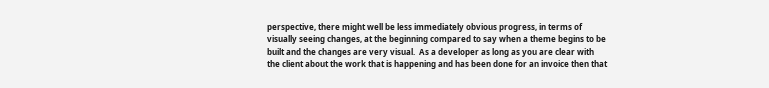perspective, there might well be less immediately obvious progress, in terms of visually seeing changes, at the beginning compared to say when a theme begins to be built and the changes are very visual.  As a developer as long as you are clear with the client about the work that is happening and has been done for an invoice then that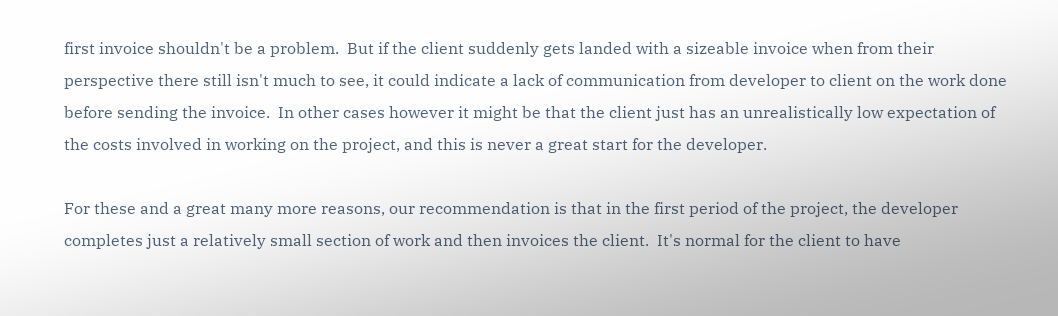first invoice shouldn't be a problem.  But if the client suddenly gets landed with a sizeable invoice when from their perspective there still isn't much to see, it could indicate a lack of communication from developer to client on the work done before sending the invoice.  In other cases however it might be that the client just has an unrealistically low expectation of the costs involved in working on the project, and this is never a great start for the developer.

For these and a great many more reasons, our recommendation is that in the first period of the project, the developer completes just a relatively small section of work and then invoices the client.  It's normal for the client to have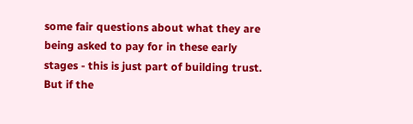some fair questions about what they are being asked to pay for in these early stages - this is just part of building trust.  But if the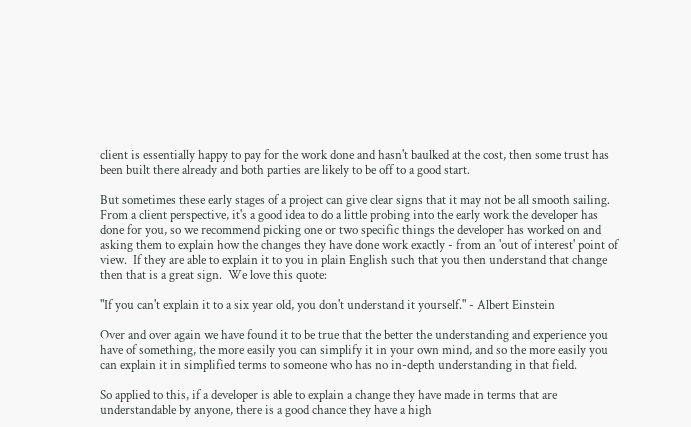client is essentially happy to pay for the work done and hasn't baulked at the cost, then some trust has been built there already and both parties are likely to be off to a good start.

But sometimes these early stages of a project can give clear signs that it may not be all smooth sailing.  From a client perspective, it's a good idea to do a little probing into the early work the developer has done for you, so we recommend picking one or two specific things the developer has worked on and asking them to explain how the changes they have done work exactly - from an 'out of interest' point of view.  If they are able to explain it to you in plain English such that you then understand that change then that is a great sign.  We love this quote:

"If you can't explain it to a six year old, you don't understand it yourself." - Albert Einstein

Over and over again we have found it to be true that the better the understanding and experience you have of something, the more easily you can simplify it in your own mind, and so the more easily you can explain it in simplified terms to someone who has no in-depth understanding in that field.

So applied to this, if a developer is able to explain a change they have made in terms that are understandable by anyone, there is a good chance they have a high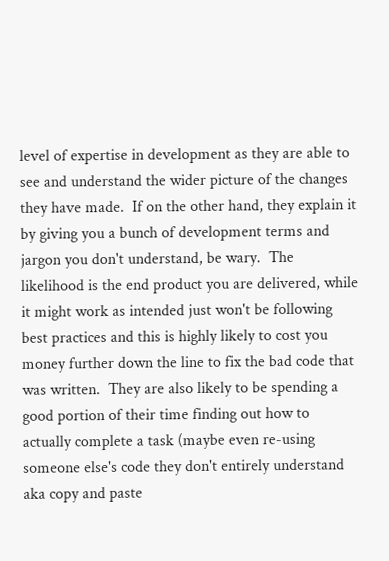level of expertise in development as they are able to see and understand the wider picture of the changes they have made.  If on the other hand, they explain it by giving you a bunch of development terms and jargon you don't understand, be wary.  The likelihood is the end product you are delivered, while it might work as intended just won't be following best practices and this is highly likely to cost you money further down the line to fix the bad code that was written.  They are also likely to be spending a good portion of their time finding out how to actually complete a task (maybe even re-using someone else's code they don't entirely understand aka copy and paste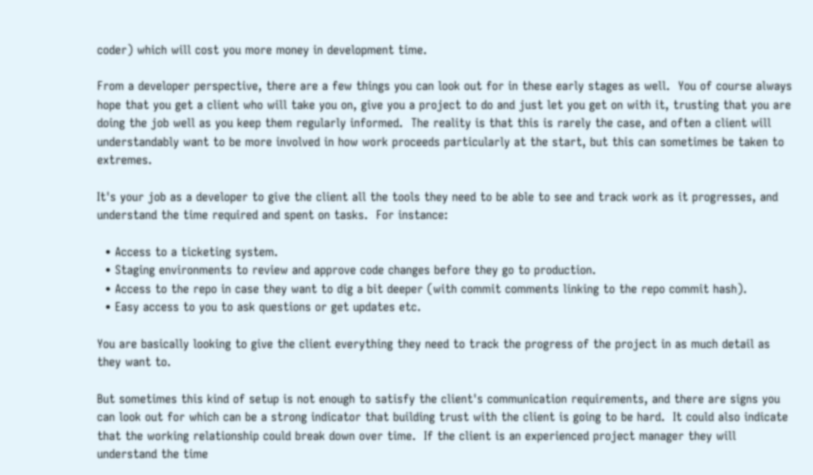coder) which will cost you more money in development time.

From a developer perspective, there are a few things you can look out for in these early stages as well.  You of course always hope that you get a client who will take you on, give you a project to do and just let you get on with it, trusting that you are doing the job well as you keep them regularly informed.  The reality is that this is rarely the case, and often a client will understandably want to be more involved in how work proceeds particularly at the start, but this can sometimes be taken to extremes.

It's your job as a developer to give the client all the tools they need to be able to see and track work as it progresses, and understand the time required and spent on tasks.  For instance:

  • Access to a ticketing system.
  • Staging environments to review and approve code changes before they go to production.
  • Access to the repo in case they want to dig a bit deeper (with commit comments linking to the repo commit hash).
  • Easy access to you to ask questions or get updates etc.

You are basically looking to give the client everything they need to track the progress of the project in as much detail as they want to.

But sometimes this kind of setup is not enough to satisfy the client's communication requirements, and there are signs you can look out for which can be a strong indicator that building trust with the client is going to be hard.  It could also indicate that the working relationship could break down over time.  If the client is an experienced project manager they will understand the time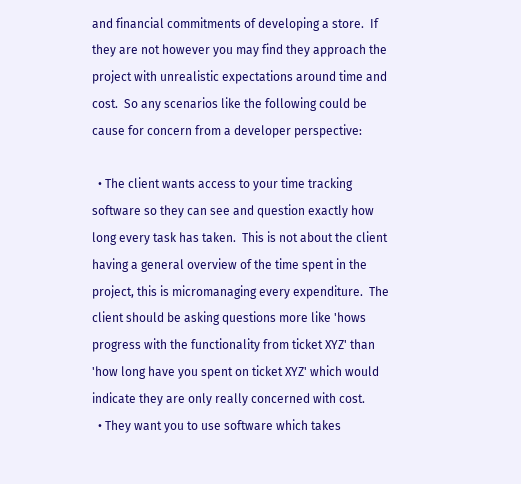and financial commitments of developing a store.  If they are not however you may find they approach the project with unrealistic expectations around time and cost.  So any scenarios like the following could be cause for concern from a developer perspective:

  • The client wants access to your time tracking software so they can see and question exactly how long every task has taken.  This is not about the client having a general overview of the time spent in the project, this is micromanaging every expenditure.  The client should be asking questions more like 'hows progress with the functionality from ticket XYZ' than 'how long have you spent on ticket XYZ' which would indicate they are only really concerned with cost.
  • They want you to use software which takes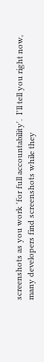screenshots as you work 'for full accountability'.  I'll tell you right now, many developers find screenshots while they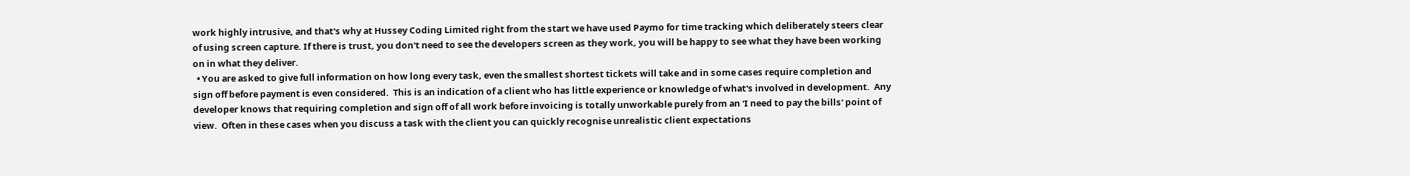work highly intrusive, and that's why at Hussey Coding Limited right from the start we have used Paymo for time tracking which deliberately steers clear of using screen capture. If there is trust, you don't need to see the developers screen as they work, you will be happy to see what they have been working on in what they deliver.
  • You are asked to give full information on how long every task, even the smallest shortest tickets will take and in some cases require completion and sign off before payment is even considered.  This is an indication of a client who has little experience or knowledge of what's involved in development.  Any developer knows that requiring completion and sign off of all work before invoicing is totally unworkable purely from an 'I need to pay the bills' point of view.  Often in these cases when you discuss a task with the client you can quickly recognise unrealistic client expectations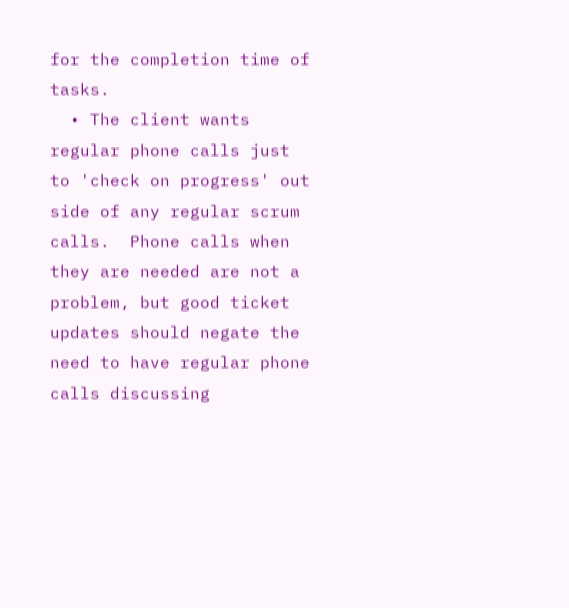for the completion time of tasks.
  • The client wants regular phone calls just to 'check on progress' out side of any regular scrum calls.  Phone calls when they are needed are not a problem, but good ticket updates should negate the need to have regular phone calls discussing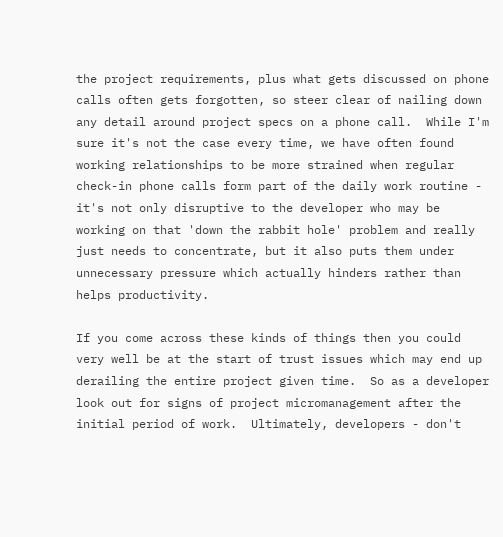the project requirements, plus what gets discussed on phone calls often gets forgotten, so steer clear of nailing down any detail around project specs on a phone call.  While I'm sure it's not the case every time, we have often found working relationships to be more strained when regular check-in phone calls form part of the daily work routine - it's not only disruptive to the developer who may be working on that 'down the rabbit hole' problem and really just needs to concentrate, but it also puts them under unnecessary pressure which actually hinders rather than helps productivity.

If you come across these kinds of things then you could very well be at the start of trust issues which may end up derailing the entire project given time.  So as a developer look out for signs of project micromanagement after the initial period of work.  Ultimately, developers - don't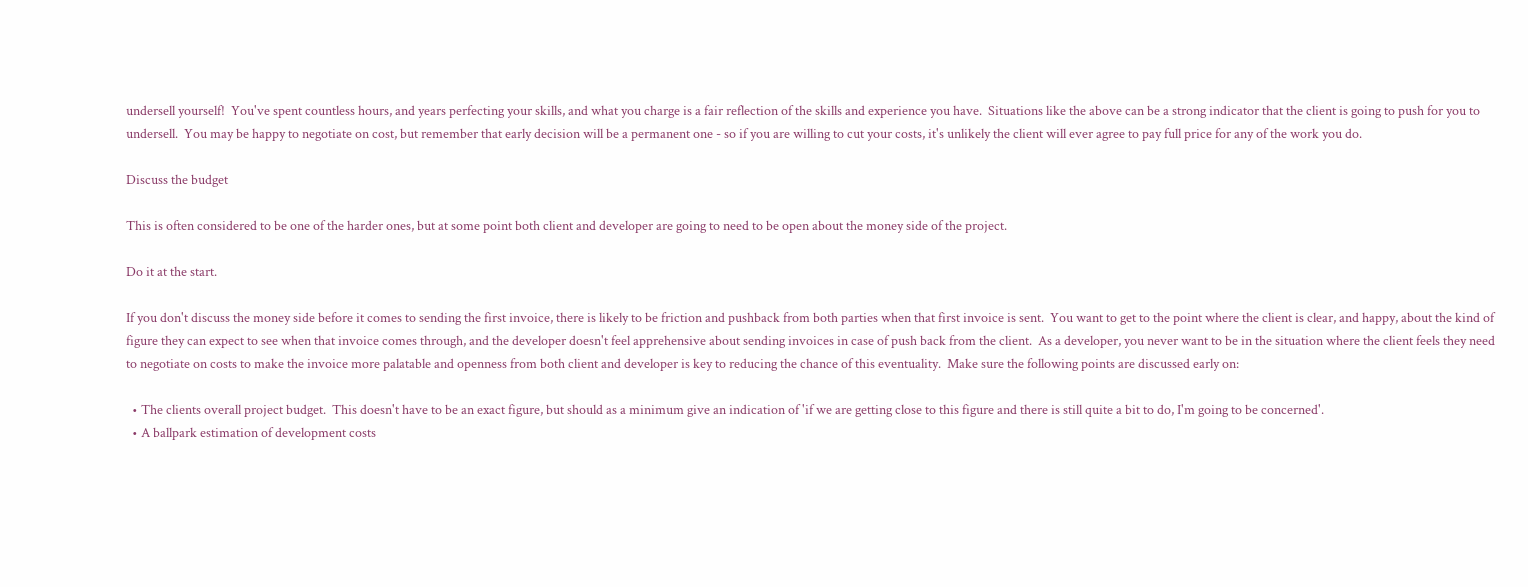undersell yourself!  You've spent countless hours, and years perfecting your skills, and what you charge is a fair reflection of the skills and experience you have.  Situations like the above can be a strong indicator that the client is going to push for you to undersell.  You may be happy to negotiate on cost, but remember that early decision will be a permanent one - so if you are willing to cut your costs, it's unlikely the client will ever agree to pay full price for any of the work you do.

Discuss the budget

This is often considered to be one of the harder ones, but at some point both client and developer are going to need to be open about the money side of the project.

Do it at the start.

If you don't discuss the money side before it comes to sending the first invoice, there is likely to be friction and pushback from both parties when that first invoice is sent.  You want to get to the point where the client is clear, and happy, about the kind of figure they can expect to see when that invoice comes through, and the developer doesn't feel apprehensive about sending invoices in case of push back from the client.  As a developer, you never want to be in the situation where the client feels they need to negotiate on costs to make the invoice more palatable and openness from both client and developer is key to reducing the chance of this eventuality.  Make sure the following points are discussed early on:

  • The clients overall project budget.  This doesn't have to be an exact figure, but should as a minimum give an indication of 'if we are getting close to this figure and there is still quite a bit to do, I'm going to be concerned'.
  • A ballpark estimation of development costs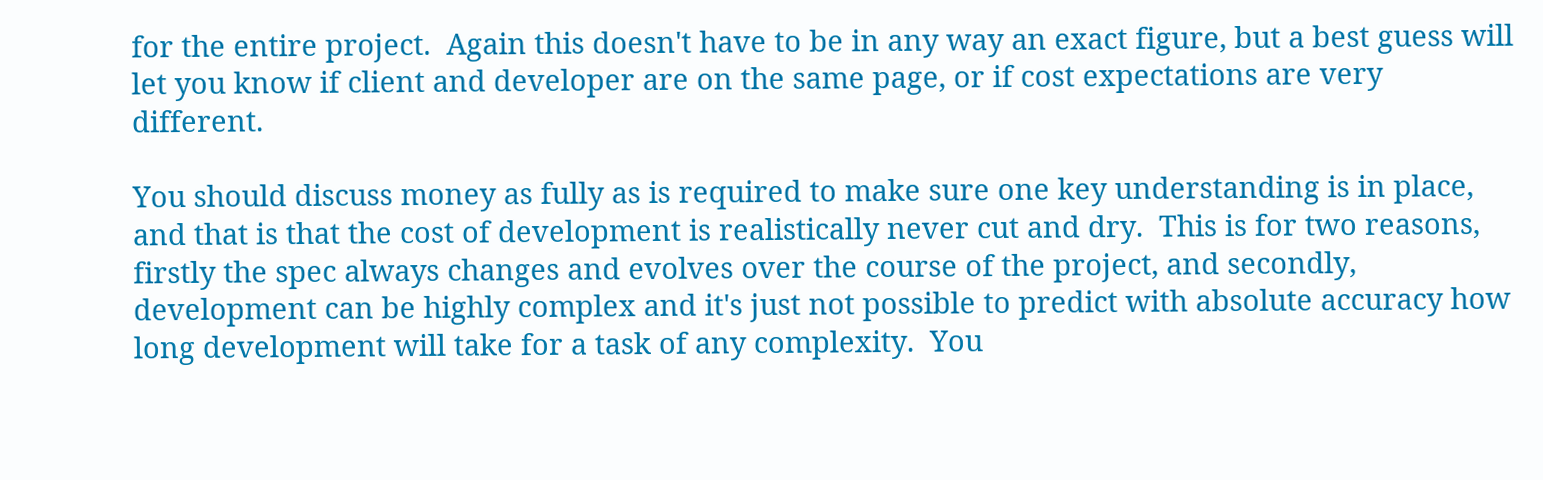for the entire project.  Again this doesn't have to be in any way an exact figure, but a best guess will let you know if client and developer are on the same page, or if cost expectations are very different.

You should discuss money as fully as is required to make sure one key understanding is in place, and that is that the cost of development is realistically never cut and dry.  This is for two reasons, firstly the spec always changes and evolves over the course of the project, and secondly, development can be highly complex and it's just not possible to predict with absolute accuracy how long development will take for a task of any complexity.  You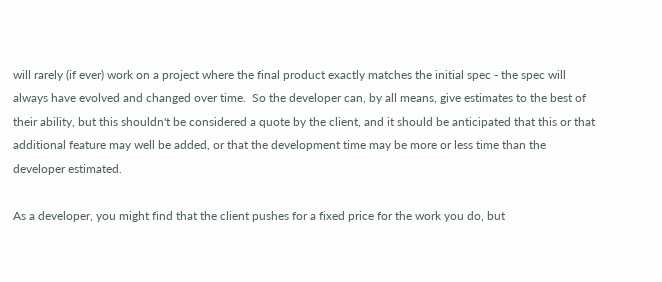will rarely (if ever) work on a project where the final product exactly matches the initial spec - the spec will always have evolved and changed over time.  So the developer can, by all means, give estimates to the best of their ability, but this shouldn't be considered a quote by the client, and it should be anticipated that this or that additional feature may well be added, or that the development time may be more or less time than the developer estimated.

As a developer, you might find that the client pushes for a fixed price for the work you do, but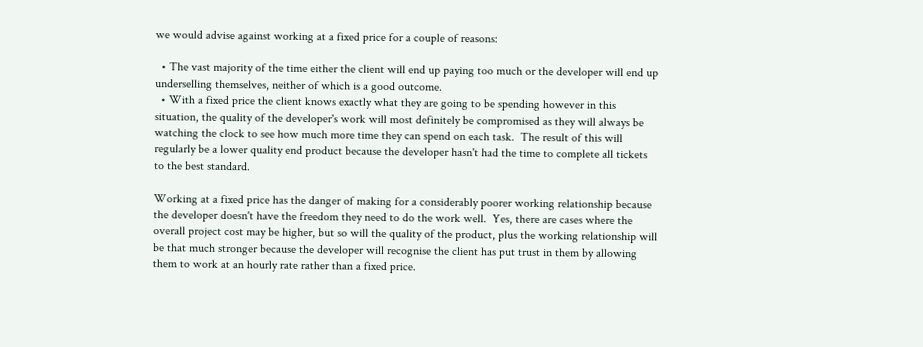we would advise against working at a fixed price for a couple of reasons:

  • The vast majority of the time either the client will end up paying too much or the developer will end up underselling themselves, neither of which is a good outcome.
  • With a fixed price the client knows exactly what they are going to be spending however in this situation, the quality of the developer's work will most definitely be compromised as they will always be watching the clock to see how much more time they can spend on each task.  The result of this will regularly be a lower quality end product because the developer hasn't had the time to complete all tickets to the best standard.

Working at a fixed price has the danger of making for a considerably poorer working relationship because the developer doesn't have the freedom they need to do the work well.  Yes, there are cases where the overall project cost may be higher, but so will the quality of the product, plus the working relationship will be that much stronger because the developer will recognise the client has put trust in them by allowing them to work at an hourly rate rather than a fixed price.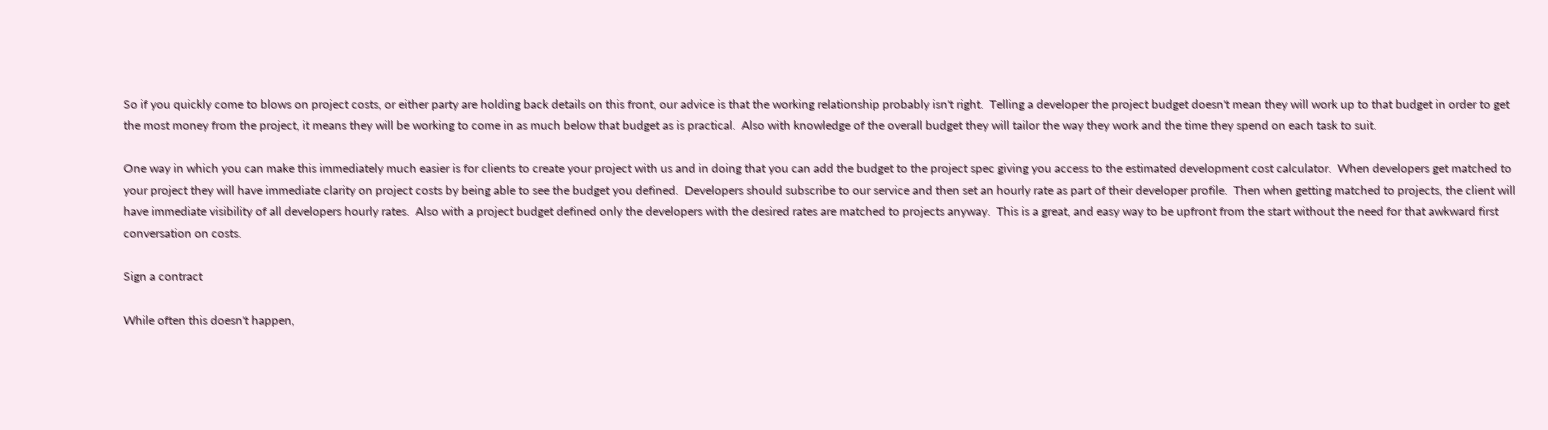So if you quickly come to blows on project costs, or either party are holding back details on this front, our advice is that the working relationship probably isn't right.  Telling a developer the project budget doesn't mean they will work up to that budget in order to get the most money from the project, it means they will be working to come in as much below that budget as is practical.  Also with knowledge of the overall budget they will tailor the way they work and the time they spend on each task to suit.

One way in which you can make this immediately much easier is for clients to create your project with us and in doing that you can add the budget to the project spec giving you access to the estimated development cost calculator.  When developers get matched to your project they will have immediate clarity on project costs by being able to see the budget you defined.  Developers should subscribe to our service and then set an hourly rate as part of their developer profile.  Then when getting matched to projects, the client will have immediate visibility of all developers hourly rates.  Also with a project budget defined only the developers with the desired rates are matched to projects anyway.  This is a great, and easy way to be upfront from the start without the need for that awkward first conversation on costs.

Sign a contract

While often this doesn't happen,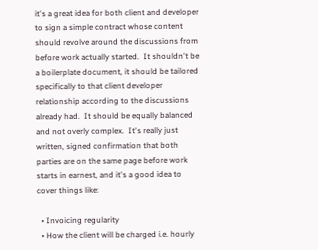it's a great idea for both client and developer to sign a simple contract whose content should revolve around the discussions from before work actually started.  It shouldn't be a boilerplate document, it should be tailored specifically to that client developer relationship according to the discussions already had.  It should be equally balanced and not overly complex.  It's really just written, signed confirmation that both parties are on the same page before work starts in earnest, and it's a good idea to cover things like:

  • Invoicing regularity
  • How the client will be charged i.e. hourly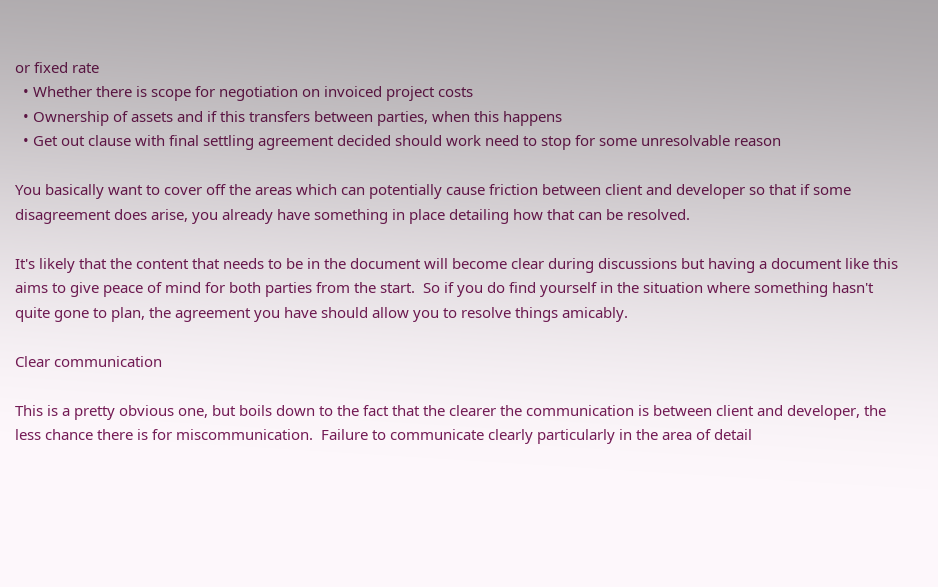or fixed rate
  • Whether there is scope for negotiation on invoiced project costs
  • Ownership of assets and if this transfers between parties, when this happens
  • Get out clause with final settling agreement decided should work need to stop for some unresolvable reason

You basically want to cover off the areas which can potentially cause friction between client and developer so that if some disagreement does arise, you already have something in place detailing how that can be resolved.

It's likely that the content that needs to be in the document will become clear during discussions but having a document like this aims to give peace of mind for both parties from the start.  So if you do find yourself in the situation where something hasn't quite gone to plan, the agreement you have should allow you to resolve things amicably.

Clear communication

This is a pretty obvious one, but boils down to the fact that the clearer the communication is between client and developer, the less chance there is for miscommunication.  Failure to communicate clearly particularly in the area of detail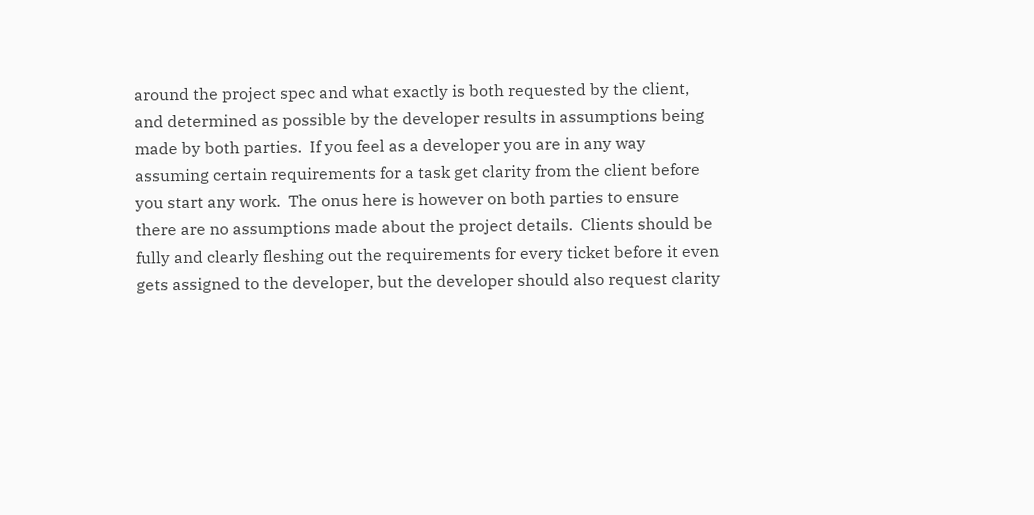around the project spec and what exactly is both requested by the client, and determined as possible by the developer results in assumptions being made by both parties.  If you feel as a developer you are in any way assuming certain requirements for a task get clarity from the client before you start any work.  The onus here is however on both parties to ensure there are no assumptions made about the project details.  Clients should be fully and clearly fleshing out the requirements for every ticket before it even gets assigned to the developer, but the developer should also request clarity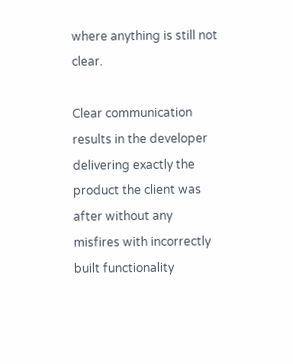where anything is still not clear.

Clear communication results in the developer delivering exactly the product the client was after without any misfires with incorrectly built functionality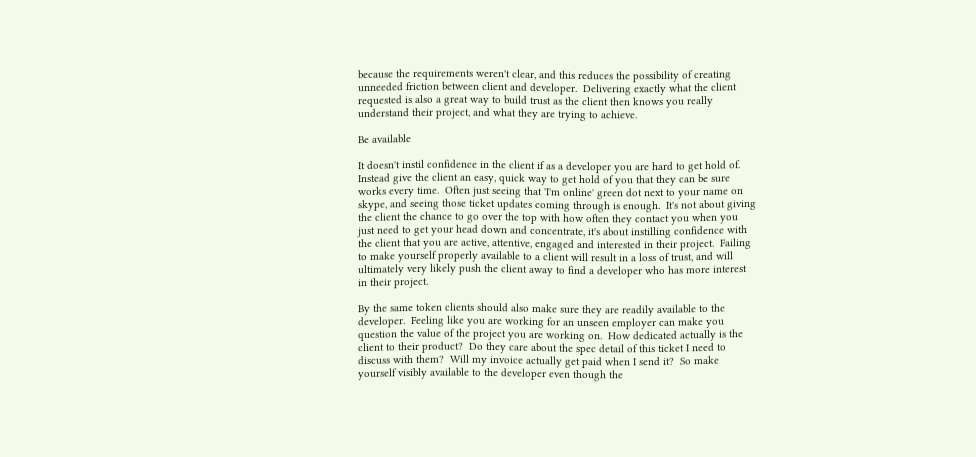because the requirements weren't clear, and this reduces the possibility of creating unneeded friction between client and developer.  Delivering exactly what the client requested is also a great way to build trust as the client then knows you really understand their project, and what they are trying to achieve.

Be available

It doesn't instil confidence in the client if as a developer you are hard to get hold of.  Instead give the client an easy, quick way to get hold of you that they can be sure works every time.  Often just seeing that 'I'm online' green dot next to your name on skype, and seeing those ticket updates coming through is enough.  It's not about giving the client the chance to go over the top with how often they contact you when you just need to get your head down and concentrate, it's about instilling confidence with the client that you are active, attentive, engaged and interested in their project.  Failing to make yourself properly available to a client will result in a loss of trust, and will ultimately very likely push the client away to find a developer who has more interest in their project.

By the same token clients should also make sure they are readily available to the developer.  Feeling like you are working for an unseen employer can make you question the value of the project you are working on.  How dedicated actually is the client to their product?  Do they care about the spec detail of this ticket I need to discuss with them?  Will my invoice actually get paid when I send it?  So make yourself visibly available to the developer even though the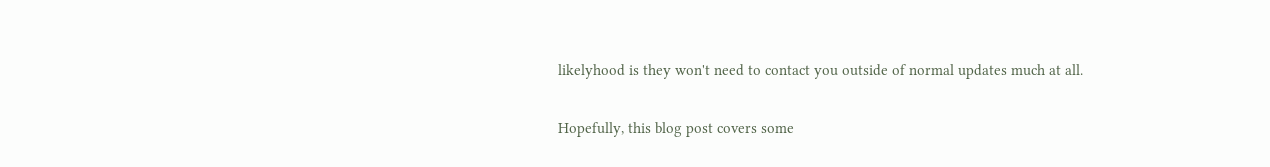likelyhood is they won't need to contact you outside of normal updates much at all.

Hopefully, this blog post covers some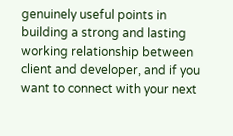genuinely useful points in building a strong and lasting working relationship between client and developer, and if you want to connect with your next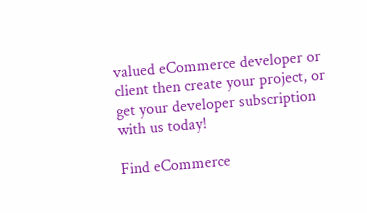valued eCommerce developer or client then create your project, or get your developer subscription with us today!

Find eCommerce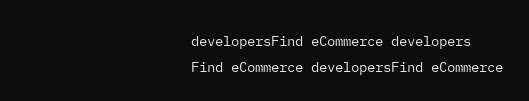developersFind eCommerce developers
Find eCommerce developersFind eCommerce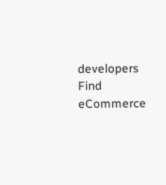developers
Find eCommerce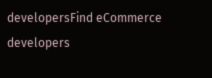developersFind eCommerce developers